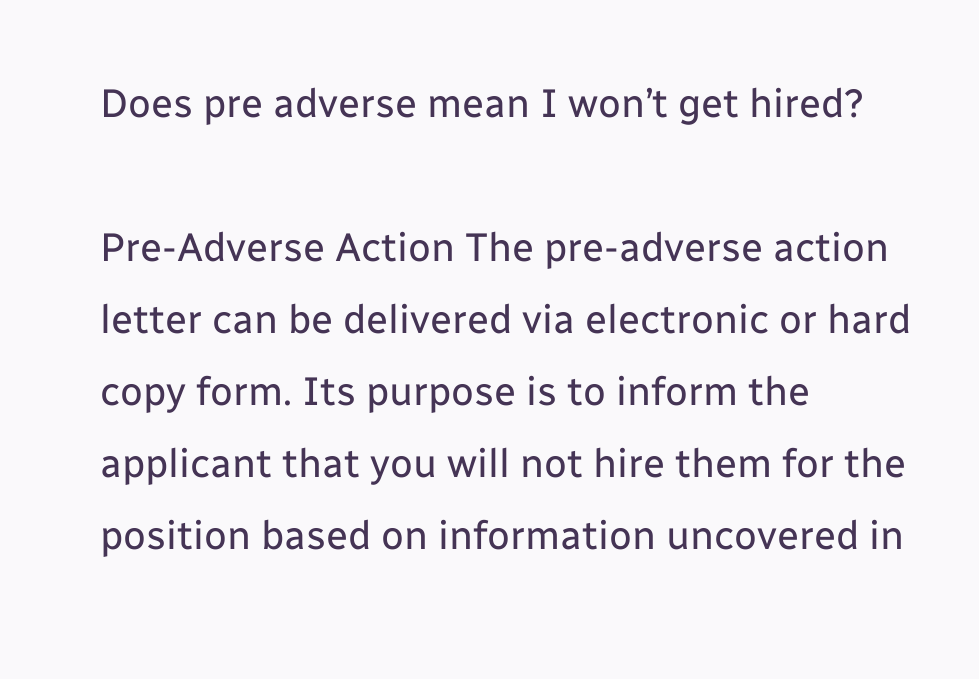Does pre adverse mean I won’t get hired?

Pre-Adverse Action The pre-adverse action letter can be delivered via electronic or hard copy form. Its purpose is to inform the applicant that you will not hire them for the position based on information uncovered in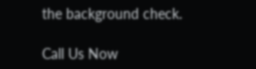the background check.

Call Us Now